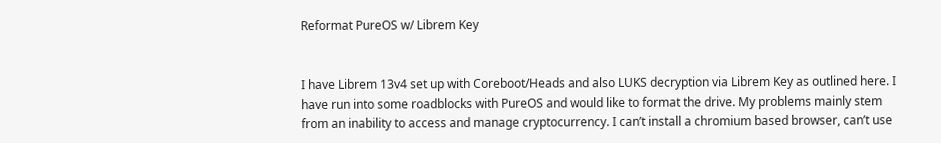Reformat PureOS w/ Librem Key


I have Librem 13v4 set up with Coreboot/Heads and also LUKS decryption via Librem Key as outlined here. I have run into some roadblocks with PureOS and would like to format the drive. My problems mainly stem from an inability to access and manage cryptocurrency. I can’t install a chromium based browser, can’t use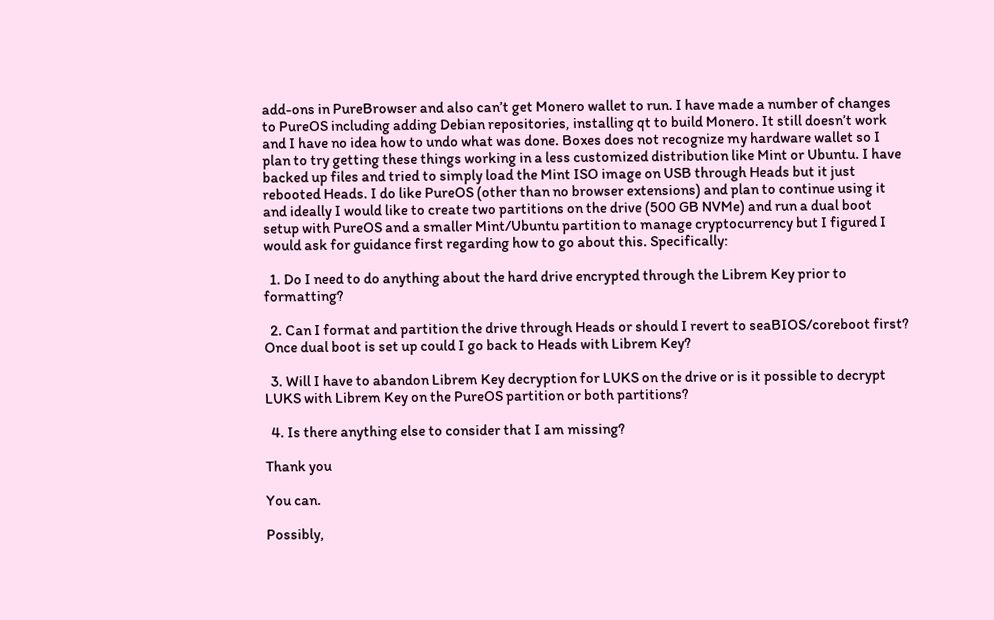add-ons in PureBrowser and also can’t get Monero wallet to run. I have made a number of changes to PureOS including adding Debian repositories, installing qt to build Monero. It still doesn’t work and I have no idea how to undo what was done. Boxes does not recognize my hardware wallet so I plan to try getting these things working in a less customized distribution like Mint or Ubuntu. I have backed up files and tried to simply load the Mint ISO image on USB through Heads but it just rebooted Heads. I do like PureOS (other than no browser extensions) and plan to continue using it and ideally I would like to create two partitions on the drive (500 GB NVMe) and run a dual boot setup with PureOS and a smaller Mint/Ubuntu partition to manage cryptocurrency but I figured I would ask for guidance first regarding how to go about this. Specifically:

  1. Do I need to do anything about the hard drive encrypted through the Librem Key prior to formatting?

  2. Can I format and partition the drive through Heads or should I revert to seaBIOS/coreboot first? Once dual boot is set up could I go back to Heads with Librem Key?

  3. Will I have to abandon Librem Key decryption for LUKS on the drive or is it possible to decrypt LUKS with Librem Key on the PureOS partition or both partitions?

  4. Is there anything else to consider that I am missing?

Thank you

You can.

Possibly,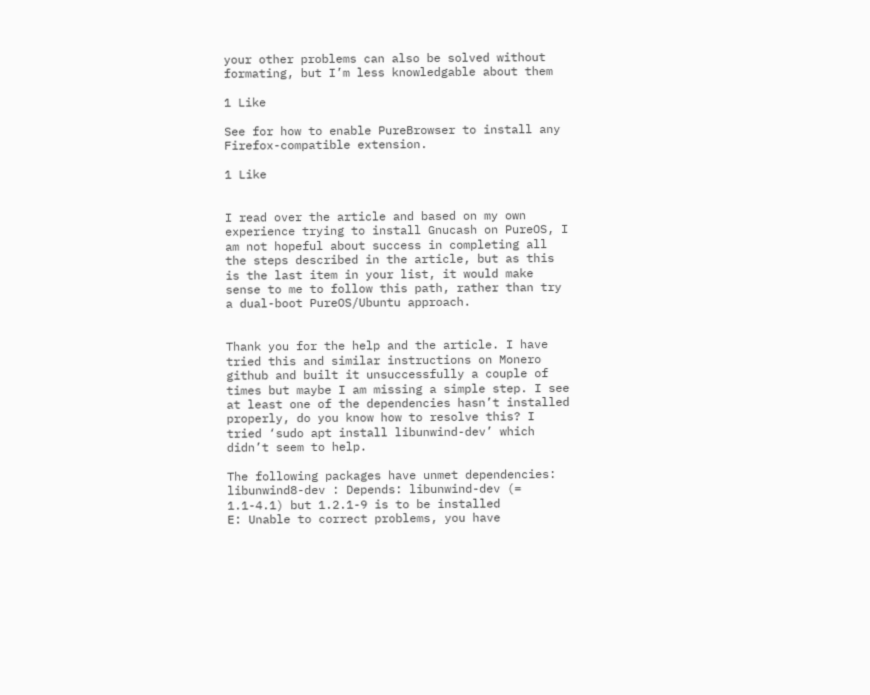your other problems can also be solved without formating, but I’m less knowledgable about them

1 Like

See for how to enable PureBrowser to install any Firefox-compatible extension.

1 Like


I read over the article and based on my own experience trying to install Gnucash on PureOS, I am not hopeful about success in completing all the steps described in the article, but as this is the last item in your list, it would make sense to me to follow this path, rather than try a dual-boot PureOS/Ubuntu approach.


Thank you for the help and the article. I have tried this and similar instructions on Monero github and built it unsuccessfully a couple of times but maybe I am missing a simple step. I see at least one of the dependencies hasn’t installed properly, do you know how to resolve this? I tried ‘sudo apt install libunwind-dev’ which didn’t seem to help.

The following packages have unmet dependencies:
libunwind8-dev : Depends: libunwind-dev (= 1.1-4.1) but 1.2.1-9 is to be installed
E: Unable to correct problems, you have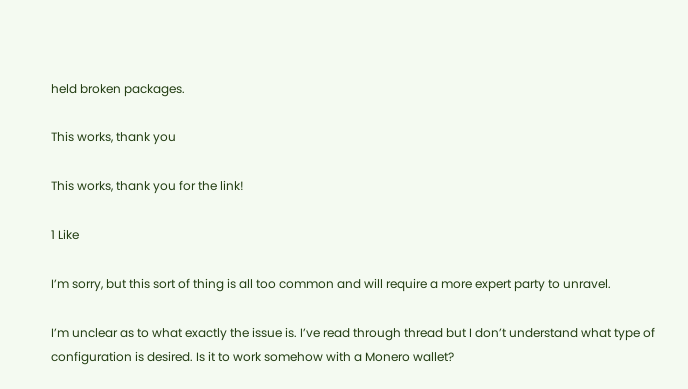held broken packages.

This works, thank you

This works, thank you for the link!

1 Like

I’m sorry, but this sort of thing is all too common and will require a more expert party to unravel.

I’m unclear as to what exactly the issue is. I’ve read through thread but I don’t understand what type of configuration is desired. Is it to work somehow with a Monero wallet?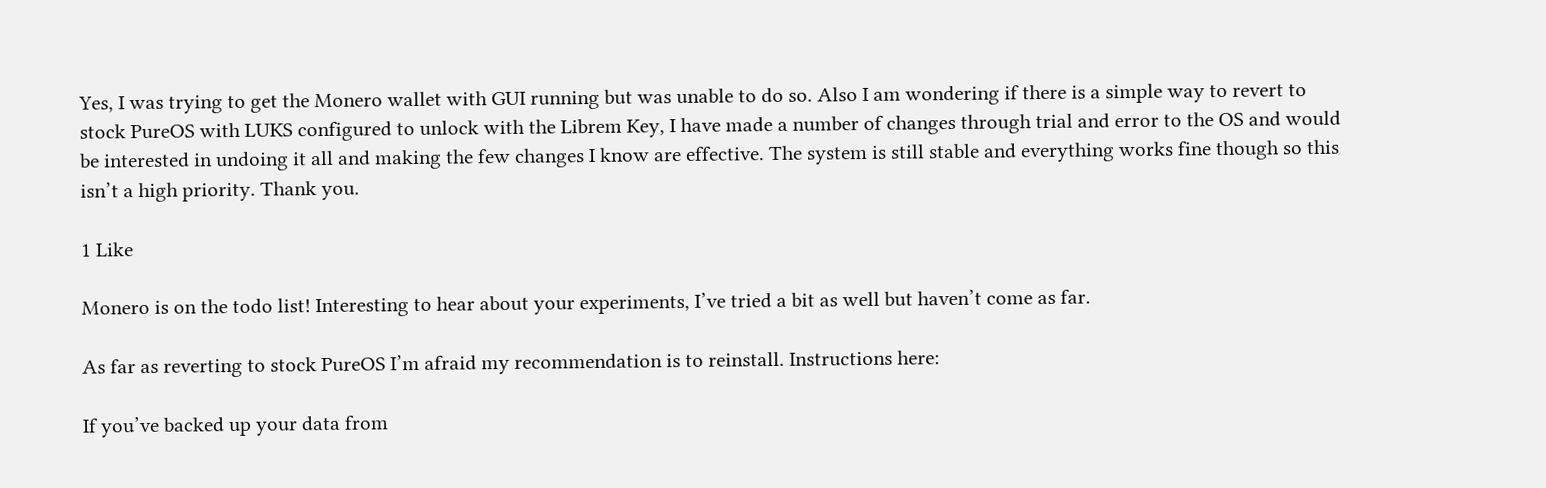Yes, I was trying to get the Monero wallet with GUI running but was unable to do so. Also I am wondering if there is a simple way to revert to stock PureOS with LUKS configured to unlock with the Librem Key, I have made a number of changes through trial and error to the OS and would be interested in undoing it all and making the few changes I know are effective. The system is still stable and everything works fine though so this isn’t a high priority. Thank you.

1 Like

Monero is on the todo list! Interesting to hear about your experiments, I’ve tried a bit as well but haven’t come as far.

As far as reverting to stock PureOS I’m afraid my recommendation is to reinstall. Instructions here:

If you’ve backed up your data from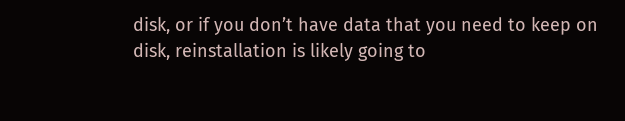disk, or if you don’t have data that you need to keep on disk, reinstallation is likely going to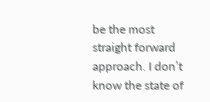be the most straight forward approach. I don’t know the state of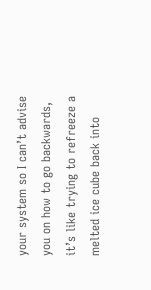your system so I can’t advise you on how to go backwards, it’s like trying to refreeze a melted ice cube back into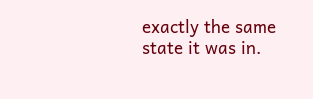exactly the same state it was in.